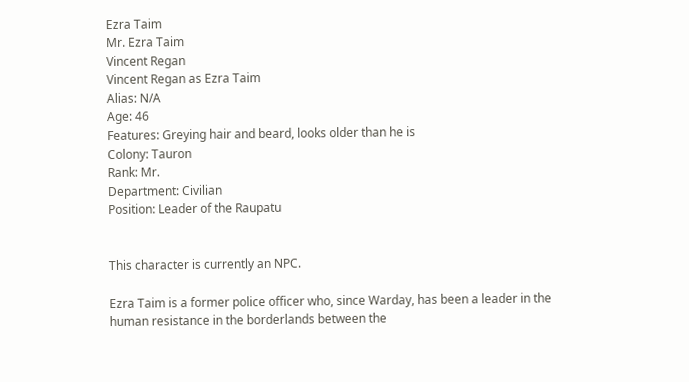Ezra Taim
Mr. Ezra Taim
Vincent Regan
Vincent Regan as Ezra Taim
Alias: N/A
Age: 46
Features: Greying hair and beard, looks older than he is
Colony: Tauron
Rank: Mr.
Department: Civilian
Position: Leader of the Raupatu


This character is currently an NPC.

Ezra Taim is a former police officer who, since Warday, has been a leader in the human resistance in the borderlands between the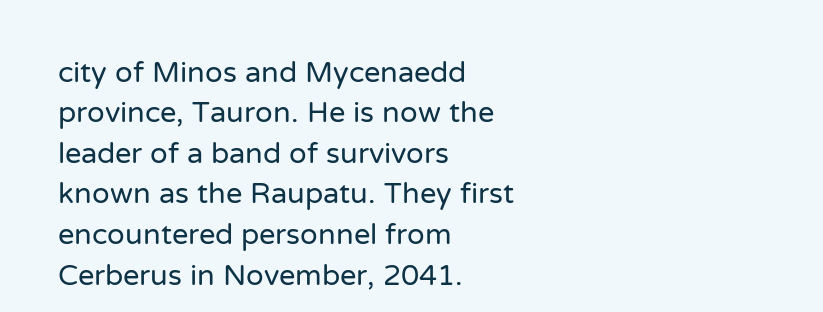city of Minos and Mycenaedd province, Tauron. He is now the leader of a band of survivors known as the Raupatu. They first encountered personnel from Cerberus in November, 2041.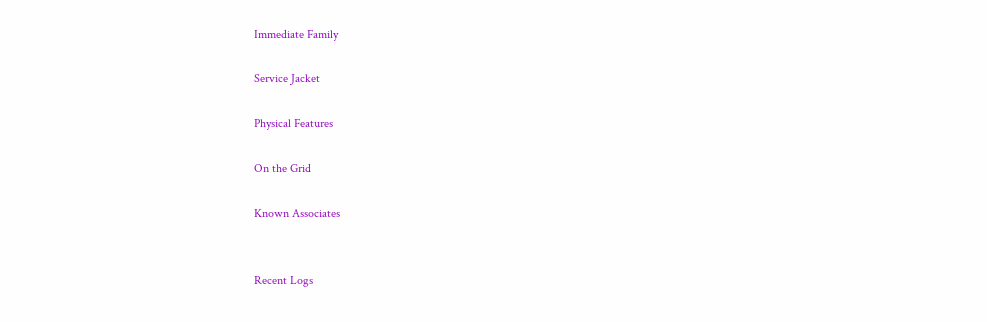Immediate Family

Service Jacket

Physical Features

On the Grid

Known Associates


Recent Logs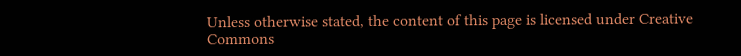Unless otherwise stated, the content of this page is licensed under Creative Commons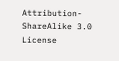Attribution-ShareAlike 3.0 License